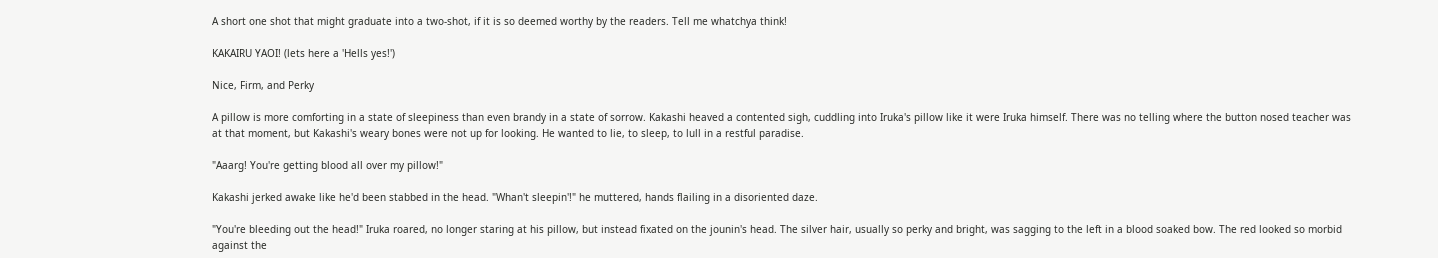A short one shot that might graduate into a two-shot, if it is so deemed worthy by the readers. Tell me whatchya think!

KAKAIRU YAOI! (lets here a 'Hells yes!')

Nice, Firm, and Perky

A pillow is more comforting in a state of sleepiness than even brandy in a state of sorrow. Kakashi heaved a contented sigh, cuddling into Iruka's pillow like it were Iruka himself. There was no telling where the button nosed teacher was at that moment, but Kakashi's weary bones were not up for looking. He wanted to lie, to sleep, to lull in a restful paradise.

"Aaarg! You're getting blood all over my pillow!"

Kakashi jerked awake like he'd been stabbed in the head. "Whan't sleepin'!" he muttered, hands flailing in a disoriented daze.

"You're bleeding out the head!" Iruka roared, no longer staring at his pillow, but instead fixated on the jounin's head. The silver hair, usually so perky and bright, was sagging to the left in a blood soaked bow. The red looked so morbid against the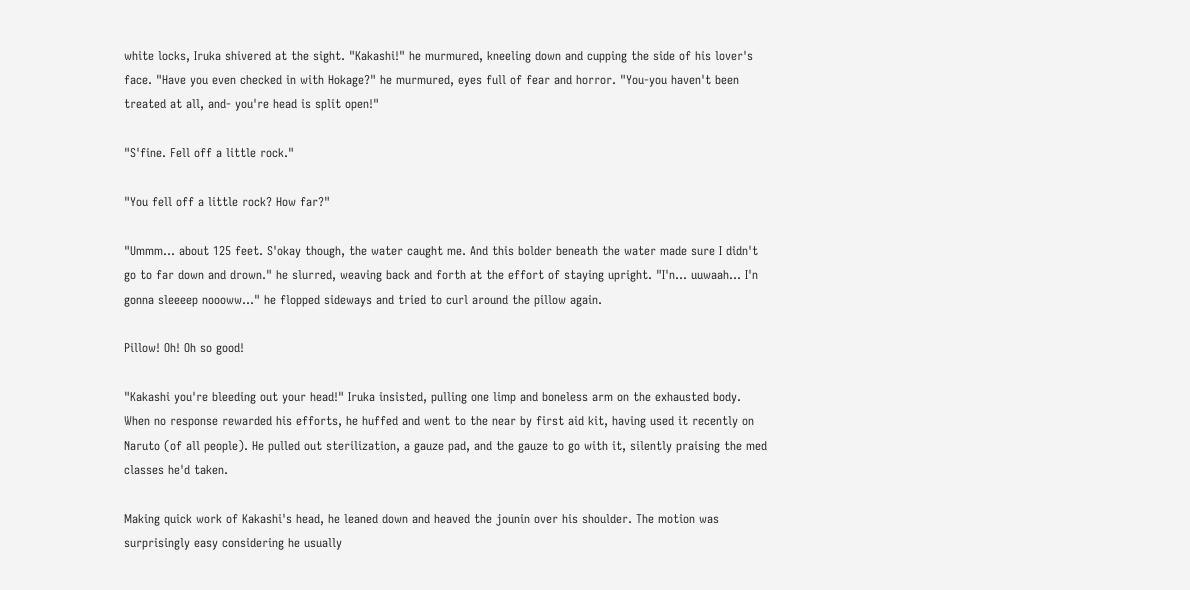white locks, Iruka shivered at the sight. "Kakashi!" he murmured, kneeling down and cupping the side of his lover's face. "Have you even checked in with Hokage?" he murmured, eyes full of fear and horror. "You-you haven't been treated at all, and- you're head is split open!"

"S'fine. Fell off a little rock."

"You fell off a little rock? How far?"

"Ummm… about 125 feet. S'okay though, the water caught me. And this bolder beneath the water made sure I didn't go to far down and drown." he slurred, weaving back and forth at the effort of staying upright. "I'n… uuwaah… I'n gonna sleeeep noooww…" he flopped sideways and tried to curl around the pillow again.

Pillow! Oh! Oh so good!

"Kakashi you're bleeding out your head!" Iruka insisted, pulling one limp and boneless arm on the exhausted body. When no response rewarded his efforts, he huffed and went to the near by first aid kit, having used it recently on Naruto (of all people). He pulled out sterilization, a gauze pad, and the gauze to go with it, silently praising the med classes he'd taken.

Making quick work of Kakashi's head, he leaned down and heaved the jounin over his shoulder. The motion was surprisingly easy considering he usually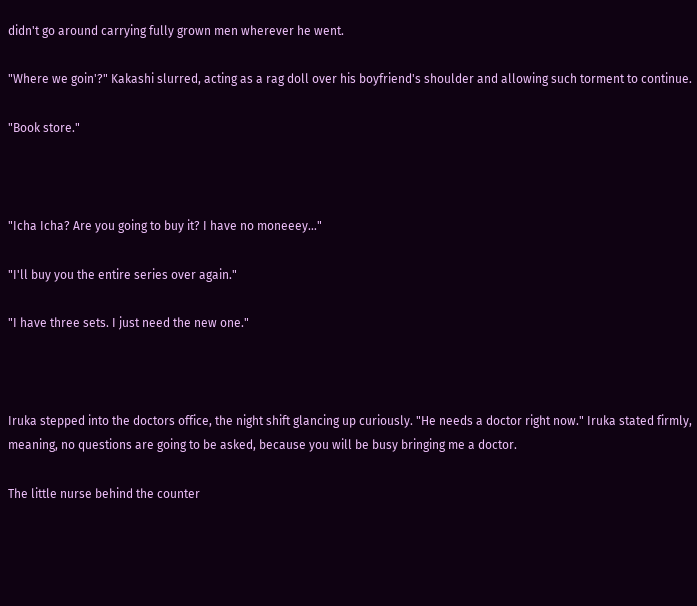didn't go around carrying fully grown men wherever he went.

"Where we goin'?" Kakashi slurred, acting as a rag doll over his boyfriend's shoulder and allowing such torment to continue.

"Book store."



"Icha Icha? Are you going to buy it? I have no moneeey…"

"I'll buy you the entire series over again."

"I have three sets. I just need the new one."



Iruka stepped into the doctors office, the night shift glancing up curiously. "He needs a doctor right now." Iruka stated firmly, meaning, no questions are going to be asked, because you will be busy bringing me a doctor.

The little nurse behind the counter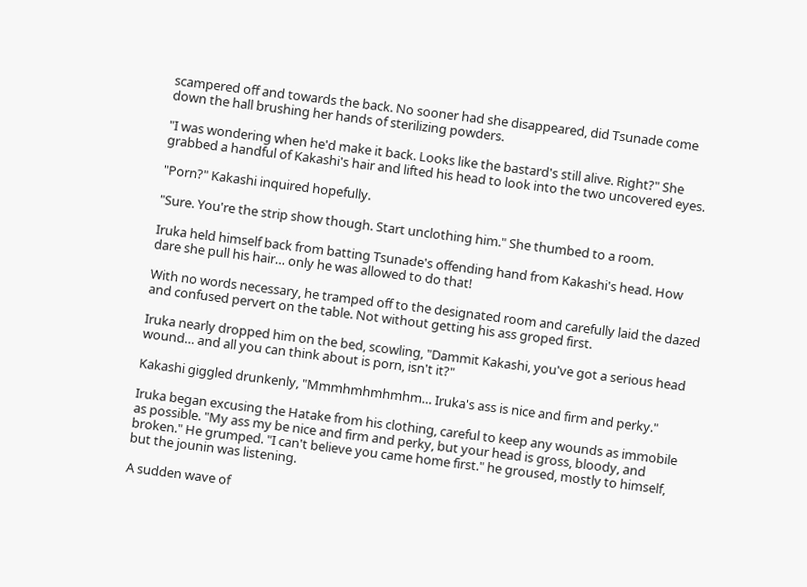scampered off and towards the back. No sooner had she disappeared, did Tsunade come down the hall brushing her hands of sterilizing powders.

"I was wondering when he'd make it back. Looks like the bastard's still alive. Right?" She grabbed a handful of Kakashi's hair and lifted his head to look into the two uncovered eyes.

"Porn?" Kakashi inquired hopefully.

"Sure. You're the strip show though. Start unclothing him." She thumbed to a room.

Iruka held himself back from batting Tsunade's offending hand from Kakashi's head. How dare she pull his hair… only he was allowed to do that!

With no words necessary, he tramped off to the designated room and carefully laid the dazed and confused pervert on the table. Not without getting his ass groped first.

Iruka nearly dropped him on the bed, scowling, "Dammit Kakashi, you've got a serious head wound… and all you can think about is porn, isn't it?"

Kakashi giggled drunkenly, "Mmmhmhmhmhm… Iruka's ass is nice and firm and perky."

Iruka began excusing the Hatake from his clothing, careful to keep any wounds as immobile as possible. "My ass my be nice and firm and perky, but your head is gross, bloody, and broken." He grumped. "I can't believe you came home first." he groused, mostly to himself, but the jounin was listening.

A sudden wave of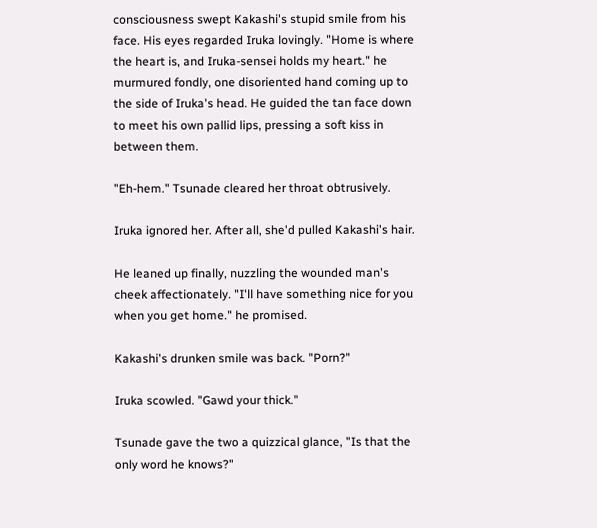consciousness swept Kakashi's stupid smile from his face. His eyes regarded Iruka lovingly. "Home is where the heart is, and Iruka-sensei holds my heart." he murmured fondly, one disoriented hand coming up to the side of Iruka's head. He guided the tan face down to meet his own pallid lips, pressing a soft kiss in between them.

"Eh-hem." Tsunade cleared her throat obtrusively.

Iruka ignored her. After all, she'd pulled Kakashi's hair.

He leaned up finally, nuzzling the wounded man's cheek affectionately. "I'll have something nice for you when you get home." he promised.

Kakashi's drunken smile was back. "Porn?"

Iruka scowled. "Gawd your thick."

Tsunade gave the two a quizzical glance, "Is that the only word he knows?"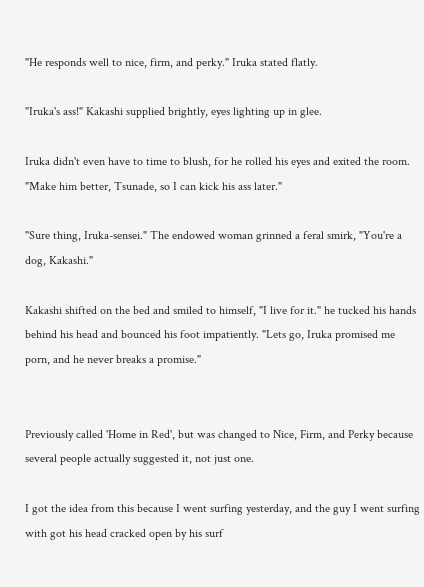"He responds well to nice, firm, and perky." Iruka stated flatly.

"Iruka's ass!" Kakashi supplied brightly, eyes lighting up in glee.

Iruka didn't even have to time to blush, for he rolled his eyes and exited the room. "Make him better, Tsunade, so I can kick his ass later."

"Sure thing, Iruka-sensei." The endowed woman grinned a feral smirk, "You're a dog, Kakashi."

Kakashi shifted on the bed and smiled to himself, "I live for it." he tucked his hands behind his head and bounced his foot impatiently. "Lets go, Iruka promised me porn, and he never breaks a promise."


Previously called 'Home in Red', but was changed to Nice, Firm, and Perky because several people actually suggested it, not just one.

I got the idea from this because I went surfing yesterday, and the guy I went surfing with got his head cracked open by his surf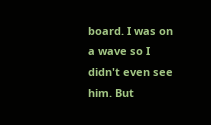board. I was on a wave so I didn't even see him. But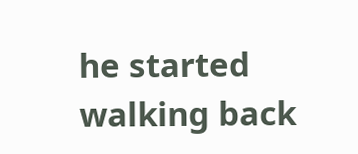he started walking back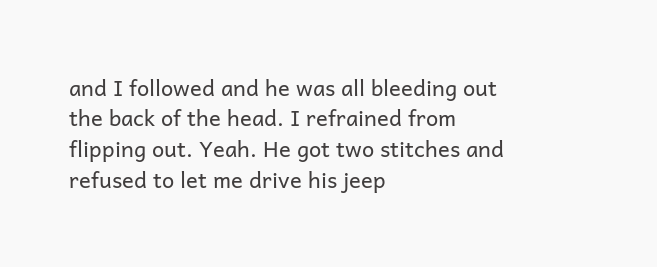and I followed and he was all bleeding out the back of the head. I refrained from flipping out. Yeah. He got two stitches and refused to let me drive his jeep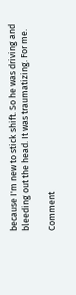because I'm new to stick shift. So he was driving and bleeding out the head. It was traumatizing. For me.

Comment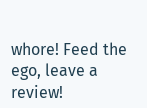whore! Feed the ego, leave a review!